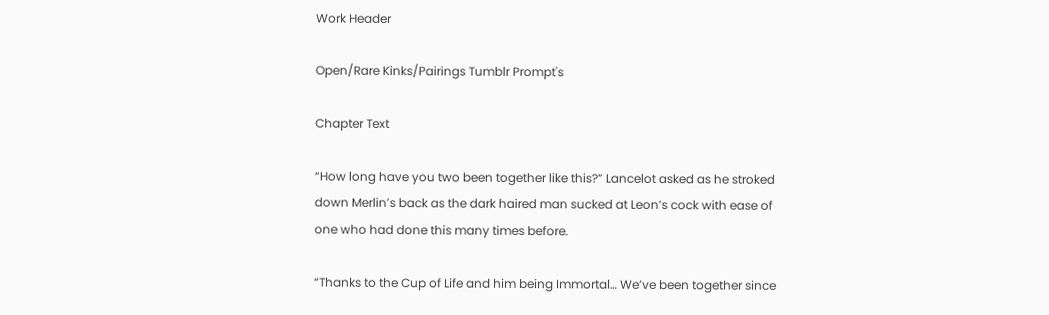Work Header

Open/Rare Kinks/Pairings Tumblr Prompt's

Chapter Text

“How long have you two been together like this?” Lancelot asked as he stroked down Merlin’s back as the dark haired man sucked at Leon’s cock with ease of one who had done this many times before.

“Thanks to the Cup of Life and him being Immortal… We’ve been together since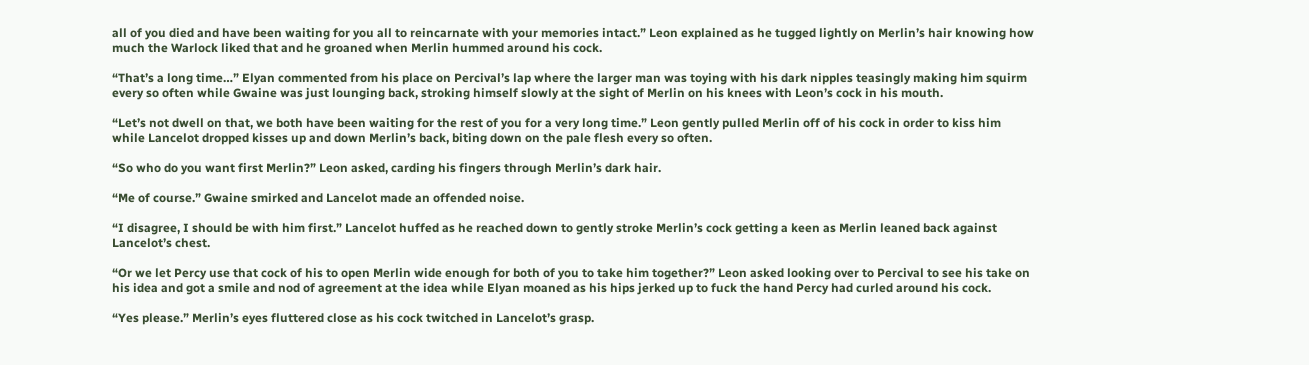all of you died and have been waiting for you all to reincarnate with your memories intact.” Leon explained as he tugged lightly on Merlin’s hair knowing how much the Warlock liked that and he groaned when Merlin hummed around his cock.

“That’s a long time…” Elyan commented from his place on Percival’s lap where the larger man was toying with his dark nipples teasingly making him squirm every so often while Gwaine was just lounging back, stroking himself slowly at the sight of Merlin on his knees with Leon’s cock in his mouth.

“Let’s not dwell on that, we both have been waiting for the rest of you for a very long time.” Leon gently pulled Merlin off of his cock in order to kiss him while Lancelot dropped kisses up and down Merlin’s back, biting down on the pale flesh every so often.

“So who do you want first Merlin?” Leon asked, carding his fingers through Merlin’s dark hair.

“Me of course.” Gwaine smirked and Lancelot made an offended noise.

“I disagree, I should be with him first.” Lancelot huffed as he reached down to gently stroke Merlin’s cock getting a keen as Merlin leaned back against Lancelot’s chest.

“Or we let Percy use that cock of his to open Merlin wide enough for both of you to take him together?” Leon asked looking over to Percival to see his take on his idea and got a smile and nod of agreement at the idea while Elyan moaned as his hips jerked up to fuck the hand Percy had curled around his cock.

“Yes please.” Merlin’s eyes fluttered close as his cock twitched in Lancelot’s grasp.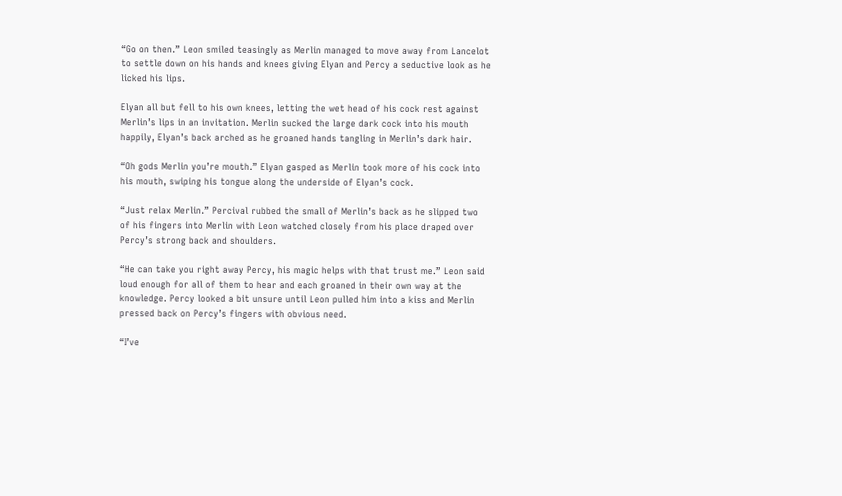“Go on then.” Leon smiled teasingly as Merlin managed to move away from Lancelot to settle down on his hands and knees giving Elyan and Percy a seductive look as he licked his lips.

Elyan all but fell to his own knees, letting the wet head of his cock rest against Merlin’s lips in an invitation. Merlin sucked the large dark cock into his mouth happily, Elyan’s back arched as he groaned hands tangling in Merlin’s dark hair.

“Oh gods Merlin you’re mouth.” Elyan gasped as Merlin took more of his cock into his mouth, swiping his tongue along the underside of Elyan’s cock.

“Just relax Merlin.” Percival rubbed the small of Merlin’s back as he slipped two of his fingers into Merlin with Leon watched closely from his place draped over Percy’s strong back and shoulders.

“He can take you right away Percy, his magic helps with that trust me.” Leon said loud enough for all of them to hear and each groaned in their own way at the knowledge. Percy looked a bit unsure until Leon pulled him into a kiss and Merlin pressed back on Percy’s fingers with obvious need.

“I’ve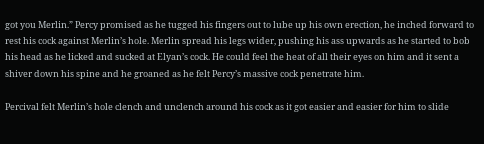got you Merlin.” Percy promised as he tugged his fingers out to lube up his own erection, he inched forward to rest his cock against Merlin’s hole. Merlin spread his legs wider, pushing his ass upwards as he started to bob his head as he licked and sucked at Elyan’s cock. He could feel the heat of all their eyes on him and it sent a shiver down his spine and he groaned as he felt Percy’s massive cock penetrate him.

Percival felt Merlin’s hole clench and unclench around his cock as it got easier and easier for him to slide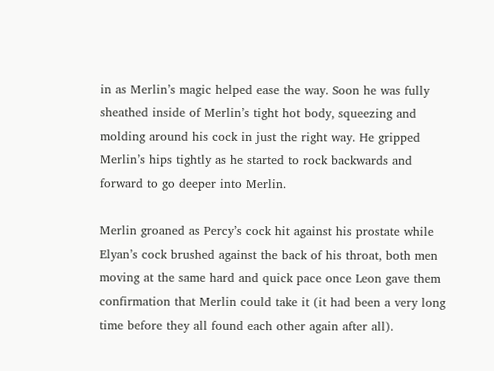in as Merlin’s magic helped ease the way. Soon he was fully sheathed inside of Merlin’s tight hot body, squeezing and molding around his cock in just the right way. He gripped Merlin’s hips tightly as he started to rock backwards and forward to go deeper into Merlin.

Merlin groaned as Percy’s cock hit against his prostate while Elyan’s cock brushed against the back of his throat, both men moving at the same hard and quick pace once Leon gave them confirmation that Merlin could take it (it had been a very long time before they all found each other again after all).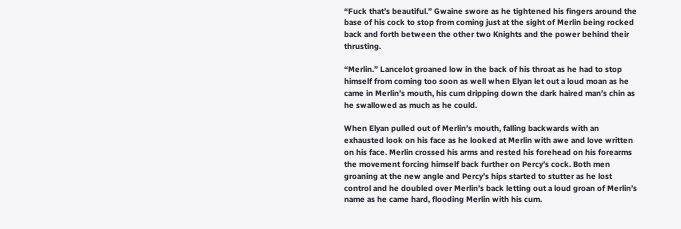“Fuck that’s beautiful.” Gwaine swore as he tightened his fingers around the base of his cock to stop from coming just at the sight of Merlin being rocked back and forth between the other two Knights and the power behind their thrusting.

“Merlin.” Lancelot groaned low in the back of his throat as he had to stop himself from coming too soon as well when Elyan let out a loud moan as he came in Merlin’s mouth, his cum dripping down the dark haired man’s chin as he swallowed as much as he could.

When Elyan pulled out of Merlin’s mouth, falling backwards with an exhausted look on his face as he looked at Merlin with awe and love written on his face. Merlin crossed his arms and rested his forehead on his forearms the movement forcing himself back further on Percy’s cock. Both men groaning at the new angle and Percy’s hips started to stutter as he lost control and he doubled over Merlin’s back letting out a loud groan of Merlin’s name as he came hard, flooding Merlin with his cum.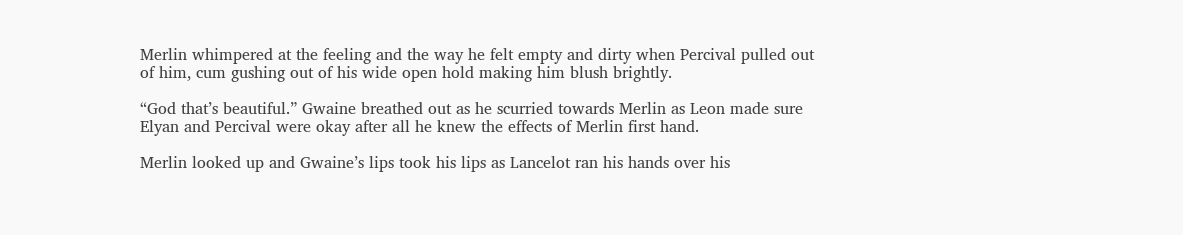Merlin whimpered at the feeling and the way he felt empty and dirty when Percival pulled out of him, cum gushing out of his wide open hold making him blush brightly.

“God that’s beautiful.” Gwaine breathed out as he scurried towards Merlin as Leon made sure Elyan and Percival were okay after all he knew the effects of Merlin first hand.

Merlin looked up and Gwaine’s lips took his lips as Lancelot ran his hands over his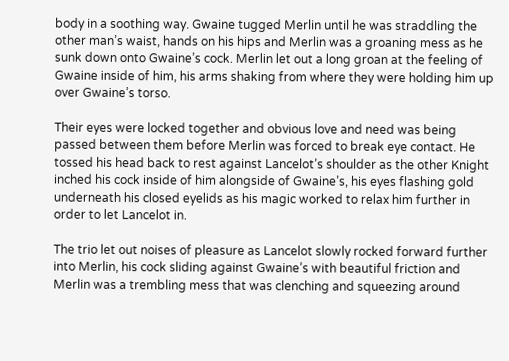body in a soothing way. Gwaine tugged Merlin until he was straddling the other man’s waist, hands on his hips and Merlin was a groaning mess as he sunk down onto Gwaine’s cock. Merlin let out a long groan at the feeling of Gwaine inside of him, his arms shaking from where they were holding him up over Gwaine’s torso.

Their eyes were locked together and obvious love and need was being passed between them before Merlin was forced to break eye contact. He tossed his head back to rest against Lancelot’s shoulder as the other Knight inched his cock inside of him alongside of Gwaine’s, his eyes flashing gold underneath his closed eyelids as his magic worked to relax him further in order to let Lancelot in.

The trio let out noises of pleasure as Lancelot slowly rocked forward further into Merlin, his cock sliding against Gwaine’s with beautiful friction and Merlin was a trembling mess that was clenching and squeezing around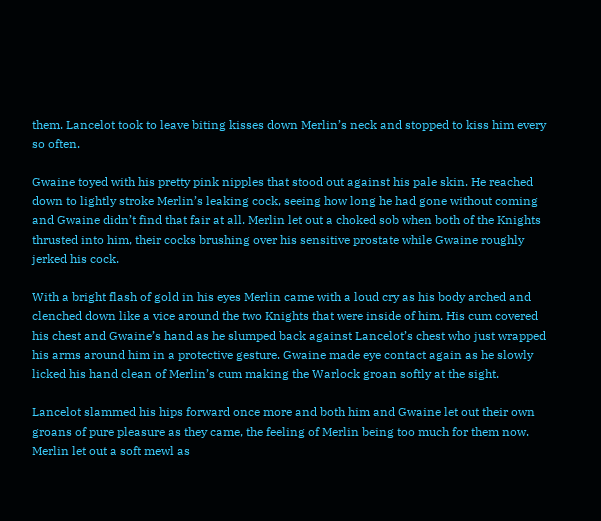them. Lancelot took to leave biting kisses down Merlin’s neck and stopped to kiss him every so often.

Gwaine toyed with his pretty pink nipples that stood out against his pale skin. He reached down to lightly stroke Merlin’s leaking cock, seeing how long he had gone without coming and Gwaine didn’t find that fair at all. Merlin let out a choked sob when both of the Knights thrusted into him, their cocks brushing over his sensitive prostate while Gwaine roughly jerked his cock.

With a bright flash of gold in his eyes Merlin came with a loud cry as his body arched and clenched down like a vice around the two Knights that were inside of him. His cum covered his chest and Gwaine’s hand as he slumped back against Lancelot’s chest who just wrapped his arms around him in a protective gesture. Gwaine made eye contact again as he slowly licked his hand clean of Merlin’s cum making the Warlock groan softly at the sight.

Lancelot slammed his hips forward once more and both him and Gwaine let out their own groans of pure pleasure as they came, the feeling of Merlin being too much for them now. Merlin let out a soft mewl as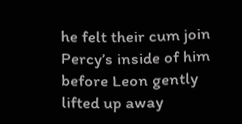he felt their cum join Percy’s inside of him before Leon gently lifted up away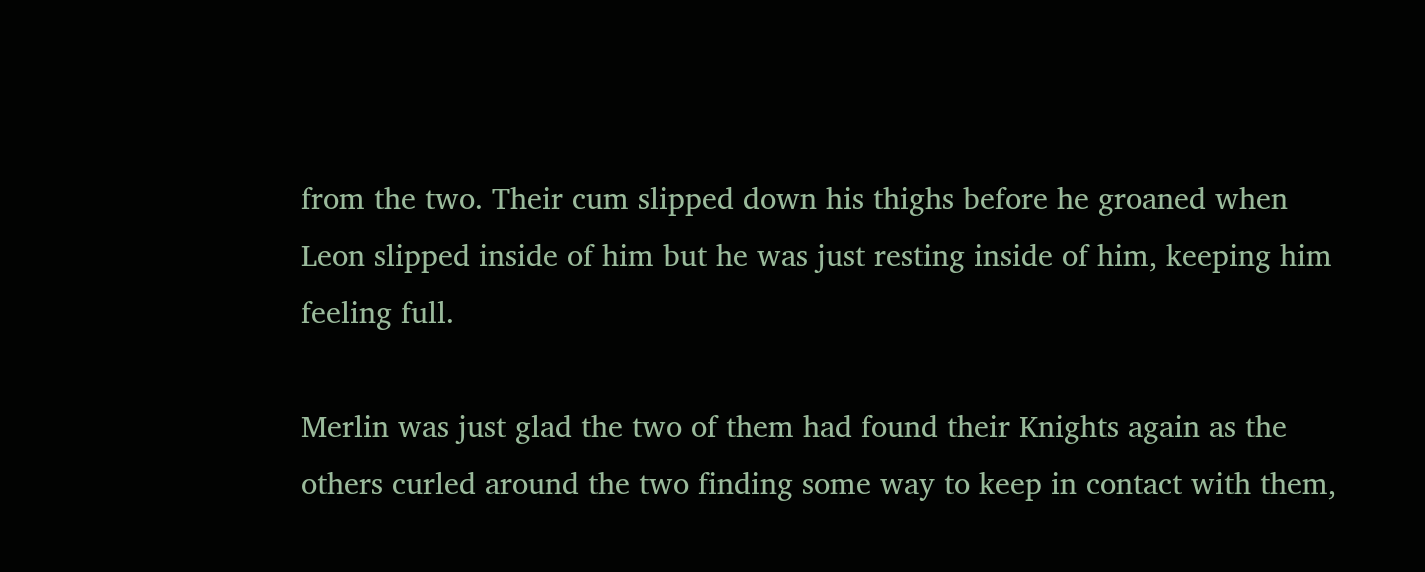from the two. Their cum slipped down his thighs before he groaned when Leon slipped inside of him but he was just resting inside of him, keeping him feeling full.

Merlin was just glad the two of them had found their Knights again as the others curled around the two finding some way to keep in contact with them,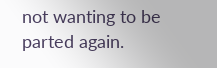not wanting to be parted again.